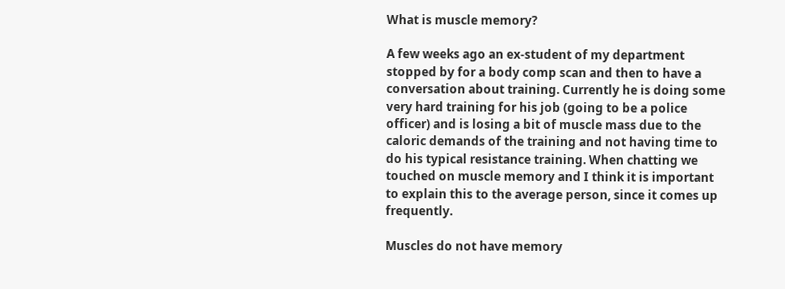What is muscle memory?

A few weeks ago an ex-student of my department stopped by for a body comp scan and then to have a conversation about training. Currently he is doing some very hard training for his job (going to be a police officer) and is losing a bit of muscle mass due to the caloric demands of the training and not having time to do his typical resistance training. When chatting we touched on muscle memory and I think it is important to explain this to the average person, since it comes up frequently.

Muscles do not have memory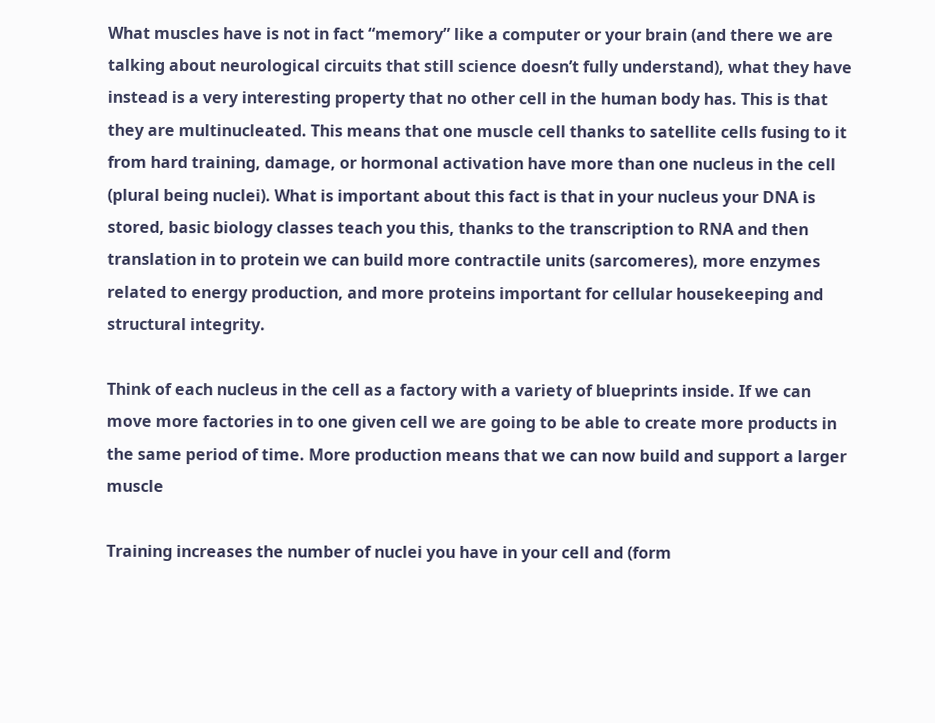What muscles have is not in fact “memory” like a computer or your brain (and there we are talking about neurological circuits that still science doesn’t fully understand), what they have instead is a very interesting property that no other cell in the human body has. This is that they are multinucleated. This means that one muscle cell thanks to satellite cells fusing to it from hard training, damage, or hormonal activation have more than one nucleus in the cell (plural being nuclei). What is important about this fact is that in your nucleus your DNA is stored, basic biology classes teach you this, thanks to the transcription to RNA and then translation in to protein we can build more contractile units (sarcomeres), more enzymes related to energy production, and more proteins important for cellular housekeeping and structural integrity.

Think of each nucleus in the cell as a factory with a variety of blueprints inside. If we can move more factories in to one given cell we are going to be able to create more products in the same period of time. More production means that we can now build and support a larger muscle

Training increases the number of nuclei you have in your cell and (form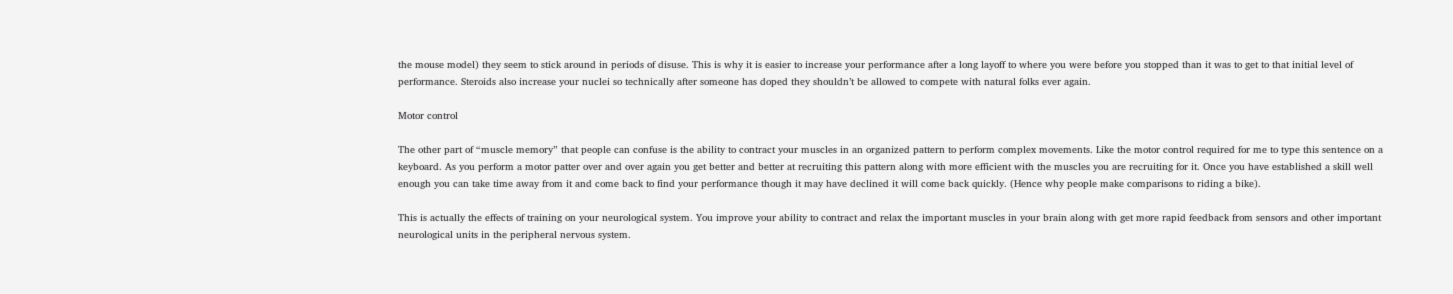the mouse model) they seem to stick around in periods of disuse. This is why it is easier to increase your performance after a long layoff to where you were before you stopped than it was to get to that initial level of performance. Steroids also increase your nuclei so technically after someone has doped they shouldn’t be allowed to compete with natural folks ever again.

Motor control

The other part of “muscle memory” that people can confuse is the ability to contract your muscles in an organized pattern to perform complex movements. Like the motor control required for me to type this sentence on a keyboard. As you perform a motor patter over and over again you get better and better at recruiting this pattern along with more efficient with the muscles you are recruiting for it. Once you have established a skill well enough you can take time away from it and come back to find your performance though it may have declined it will come back quickly. (Hence why people make comparisons to riding a bike).

This is actually the effects of training on your neurological system. You improve your ability to contract and relax the important muscles in your brain along with get more rapid feedback from sensors and other important neurological units in the peripheral nervous system.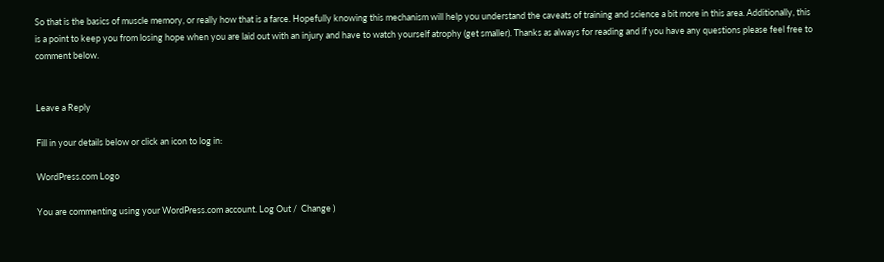So that is the basics of muscle memory, or really how that is a farce. Hopefully knowing this mechanism will help you understand the caveats of training and science a bit more in this area. Additionally, this is a point to keep you from losing hope when you are laid out with an injury and have to watch yourself atrophy (get smaller). Thanks as always for reading and if you have any questions please feel free to comment below.


Leave a Reply

Fill in your details below or click an icon to log in:

WordPress.com Logo

You are commenting using your WordPress.com account. Log Out /  Change )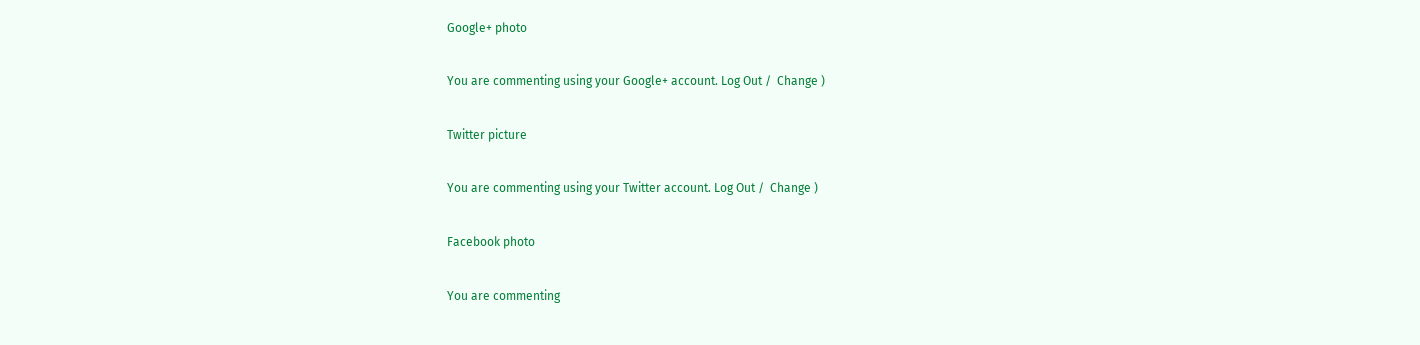Google+ photo

You are commenting using your Google+ account. Log Out /  Change )

Twitter picture

You are commenting using your Twitter account. Log Out /  Change )

Facebook photo

You are commenting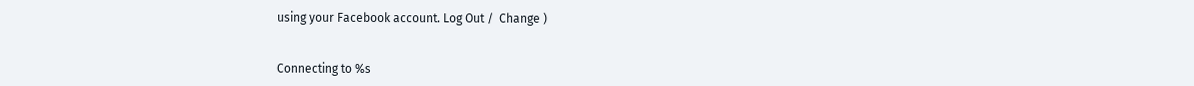using your Facebook account. Log Out /  Change )


Connecting to %s